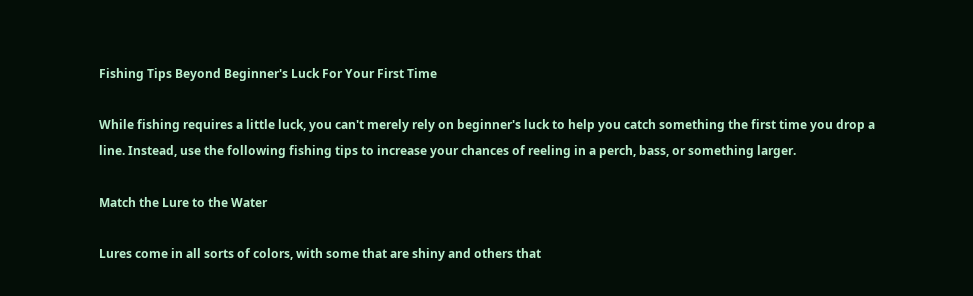Fishing Tips Beyond Beginner's Luck For Your First Time

While fishing requires a little luck, you can't merely rely on beginner's luck to help you catch something the first time you drop a line. Instead, use the following fishing tips to increase your chances of reeling in a perch, bass, or something larger.

Match the Lure to the Water

Lures come in all sorts of colors, with some that are shiny and others that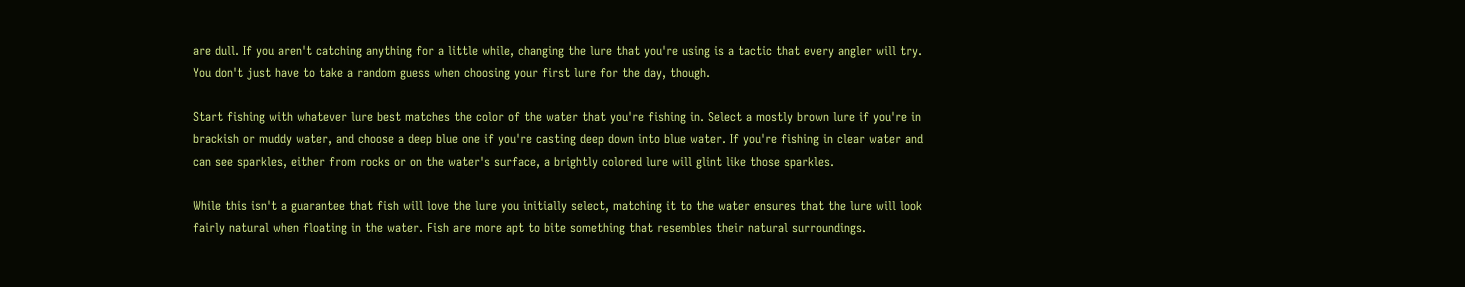are dull. If you aren't catching anything for a little while, changing the lure that you're using is a tactic that every angler will try. You don't just have to take a random guess when choosing your first lure for the day, though.

Start fishing with whatever lure best matches the color of the water that you're fishing in. Select a mostly brown lure if you're in brackish or muddy water, and choose a deep blue one if you're casting deep down into blue water. If you're fishing in clear water and can see sparkles, either from rocks or on the water's surface, a brightly colored lure will glint like those sparkles.

While this isn't a guarantee that fish will love the lure you initially select, matching it to the water ensures that the lure will look fairly natural when floating in the water. Fish are more apt to bite something that resembles their natural surroundings.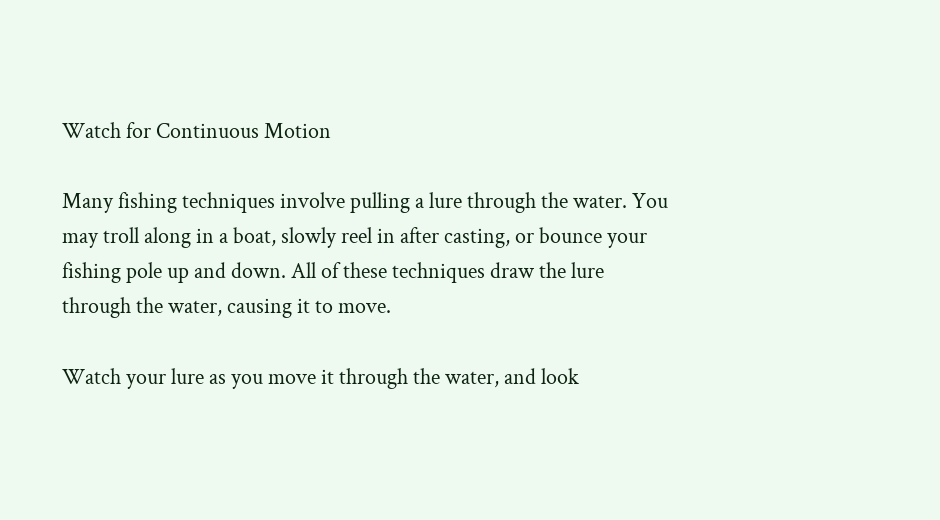Watch for Continuous Motion

Many fishing techniques involve pulling a lure through the water. You may troll along in a boat, slowly reel in after casting, or bounce your fishing pole up and down. All of these techniques draw the lure through the water, causing it to move.

Watch your lure as you move it through the water, and look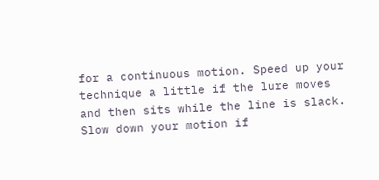for a continuous motion. Speed up your technique a little if the lure moves and then sits while the line is slack. Slow down your motion if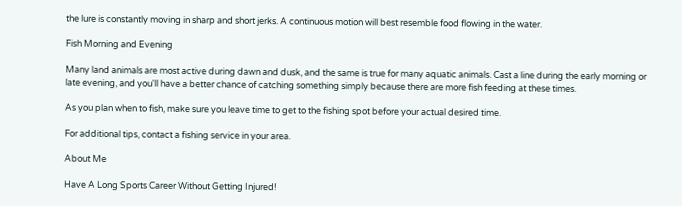the lure is constantly moving in sharp and short jerks. A continuous motion will best resemble food flowing in the water.

Fish Morning and Evening

Many land animals are most active during dawn and dusk, and the same is true for many aquatic animals. Cast a line during the early morning or late evening, and you'll have a better chance of catching something simply because there are more fish feeding at these times.

As you plan when to fish, make sure you leave time to get to the fishing spot before your actual desired time.

For additional tips, contact a fishing service in your area.

About Me

Have A Long Sports Career Without Getting Injured!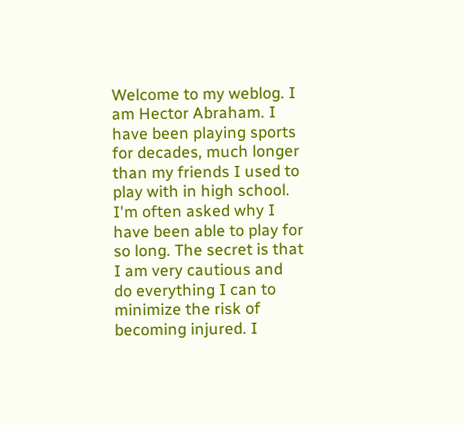Welcome to my weblog. I am Hector Abraham. I have been playing sports for decades, much longer than my friends I used to play with in high school. I'm often asked why I have been able to play for so long. The secret is that I am very cautious and do everything I can to minimize the risk of becoming injured. I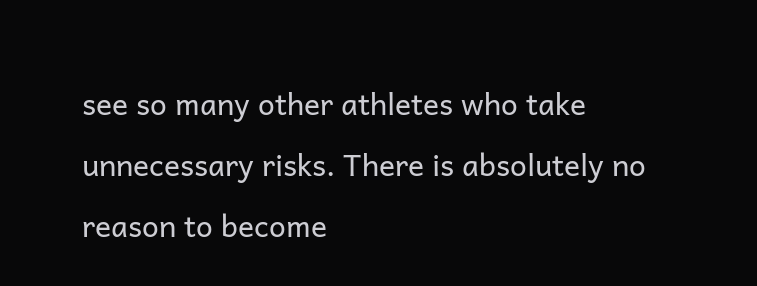see so many other athletes who take unnecessary risks. There is absolutely no reason to become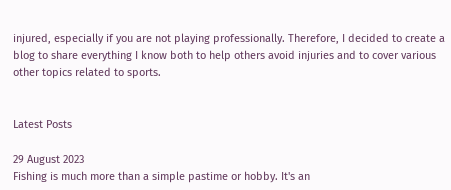injured, especially if you are not playing professionally. Therefore, I decided to create a blog to share everything I know both to help others avoid injuries and to cover various other topics related to sports.


Latest Posts

29 August 2023
Fishing is much more than a simple pastime or hobby. It's an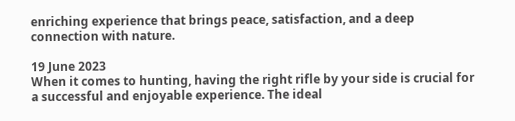enriching experience that brings peace, satisfaction, and a deep connection with nature.

19 June 2023
When it comes to hunting, having the right rifle by your side is crucial for a successful and enjoyable experience. The ideal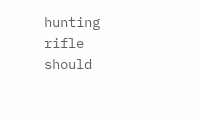hunting rifle should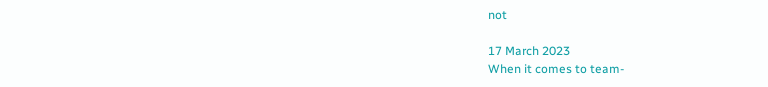not

17 March 2023
When it comes to team-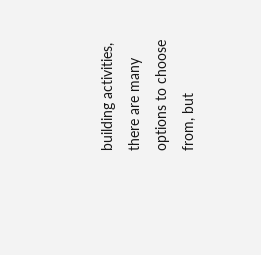building activities, there are many options to choose from, but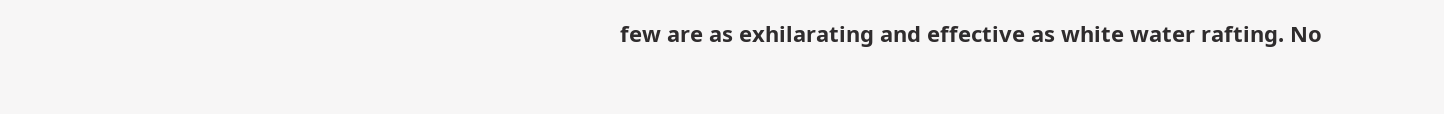few are as exhilarating and effective as white water rafting. No